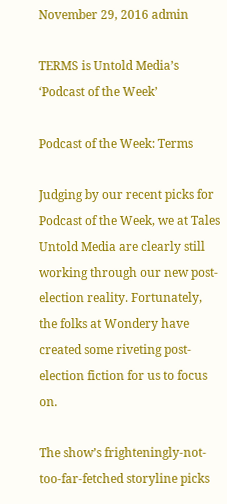November 29, 2016 admin

TERMS is Untold Media’s ‘Podcast of the Week’

Podcast of the Week: Terms

Judging by our recent picks for Podcast of the Week, we at Tales Untold Media are clearly still working through our new post-election reality. Fortunately, the folks at Wondery have created some riveting post-election fiction for us to focus on.

The show’s frighteningly-not-too-far-fetched storyline picks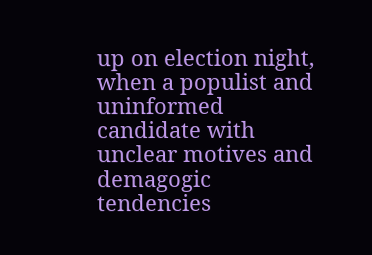up on election night, when a populist and uninformed candidate with unclear motives and demagogic tendencies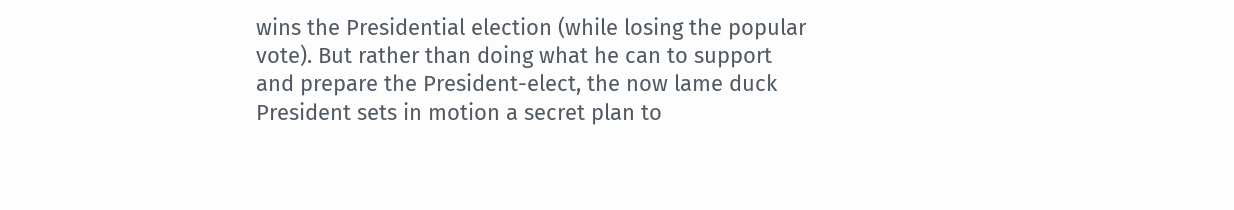wins the Presidential election (while losing the popular vote). But rather than doing what he can to support and prepare the President-elect, the now lame duck President sets in motion a secret plan to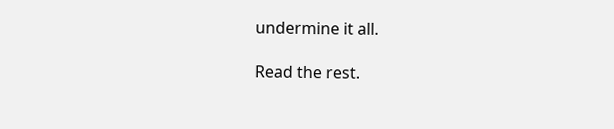undermine it all.

Read the rest.